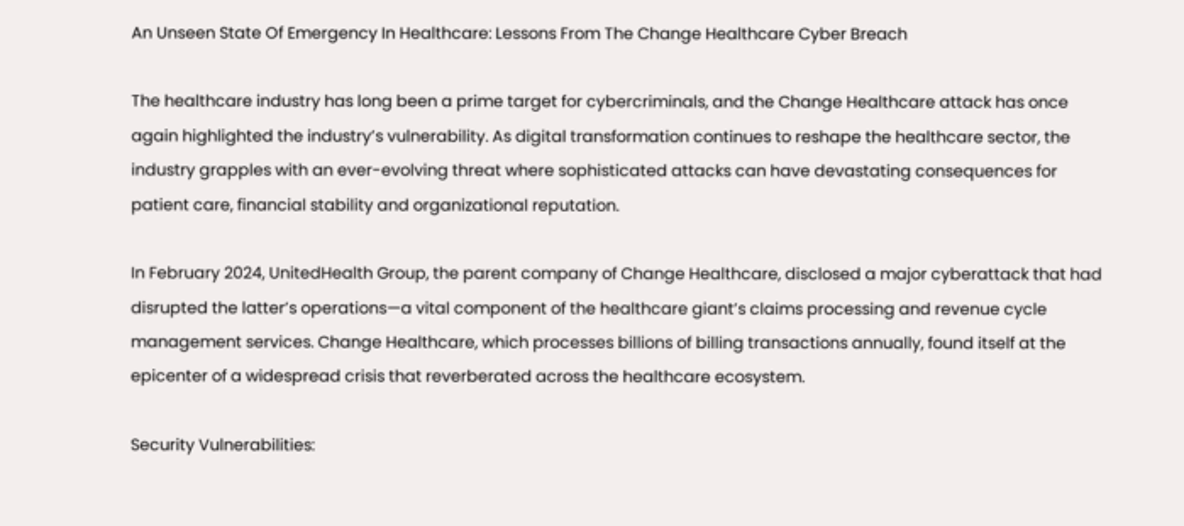An Unseen State Of Emergency In Healthcare: Lessons From The Change Healthcare Cyber Breach

The healthcare industry has long been a prime target for cybercriminals, and the Change Healthcare attack has once again highlighted the industry’s vulnerability. As digital transformation continues to reshape the healthcare sector, the industry grapples with an ever-evolving threat where sophisticated attacks can have devastating consequences for patient care, financial stability and organizational reputation.

In February 2024, UnitedHealth Group, the parent company of Change Healthcare, disclosed a major cyberattack that had disrupted the latter’s operations—a vital component of the healthcare giant’s claims processing and revenue cycle management services. Change Healthcare, which processes billions of billing transactions annually, found itself at the epicenter of a widespread crisis that reverberated across the healthcare ecosystem.

Security Vulnerabilities: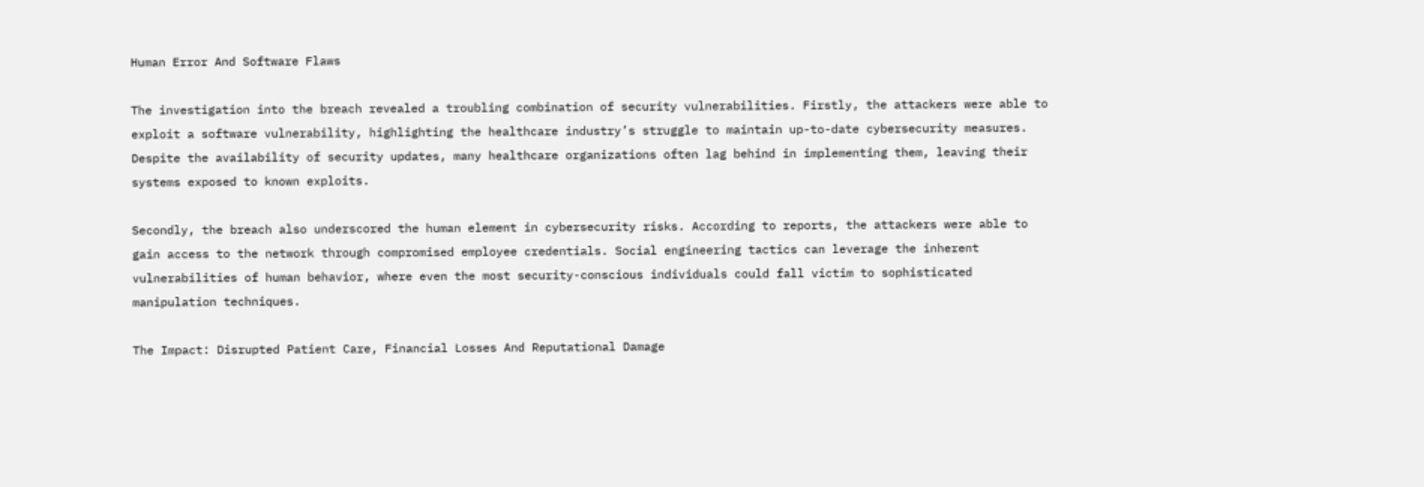Human Error And Software Flaws

The investigation into the breach revealed a troubling combination of security vulnerabilities. Firstly, the attackers were able to exploit a software vulnerability, highlighting the healthcare industry’s struggle to maintain up-to-date cybersecurity measures. Despite the availability of security updates, many healthcare organizations often lag behind in implementing them, leaving their systems exposed to known exploits.

Secondly, the breach also underscored the human element in cybersecurity risks. According to reports, the attackers were able to gain access to the network through compromised employee credentials. Social engineering tactics can leverage the inherent vulnerabilities of human behavior, where even the most security-conscious individuals could fall victim to sophisticated manipulation techniques.

The Impact: Disrupted Patient Care, Financial Losses And Reputational Damage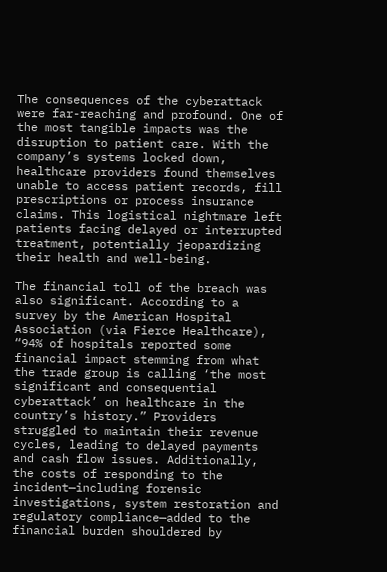The consequences of the cyberattack were far-reaching and profound. One of the most tangible impacts was the disruption to patient care. With the company’s systems locked down, healthcare providers found themselves unable to access patient records, fill prescriptions or process insurance claims. This logistical nightmare left patients facing delayed or interrupted treatment, potentially jeopardizing their health and well-being.

The financial toll of the breach was also significant. According to a survey by the American Hospital Association (via Fierce Healthcare), “94% of hospitals reported some financial impact stemming from what the trade group is calling ‘the most significant and consequential cyberattack’ on healthcare in the country’s history.” Providers struggled to maintain their revenue cycles, leading to delayed payments and cash flow issues. Additionally, the costs of responding to the incident—including forensic investigations, system restoration and regulatory compliance—added to the financial burden shouldered by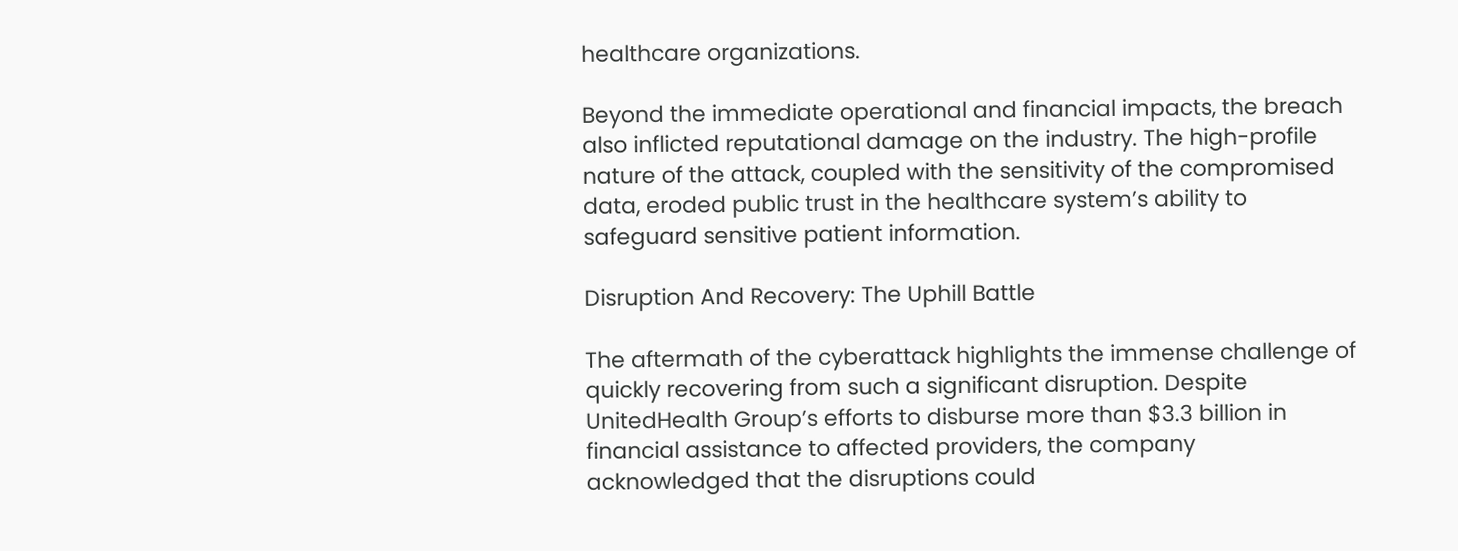healthcare organizations.

Beyond the immediate operational and financial impacts, the breach also inflicted reputational damage on the industry. The high-profile nature of the attack, coupled with the sensitivity of the compromised data, eroded public trust in the healthcare system’s ability to safeguard sensitive patient information.

Disruption And Recovery: The Uphill Battle

The aftermath of the cyberattack highlights the immense challenge of quickly recovering from such a significant disruption. Despite UnitedHealth Group’s efforts to disburse more than $3.3 billion in financial assistance to affected providers, the company acknowledged that the disruptions could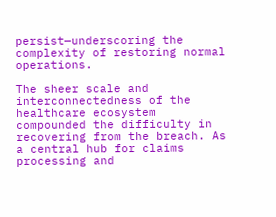persist—underscoring the complexity of restoring normal operations.

The sheer scale and interconnectedness of the healthcare ecosystem compounded the difficulty in recovering from the breach. As a central hub for claims processing and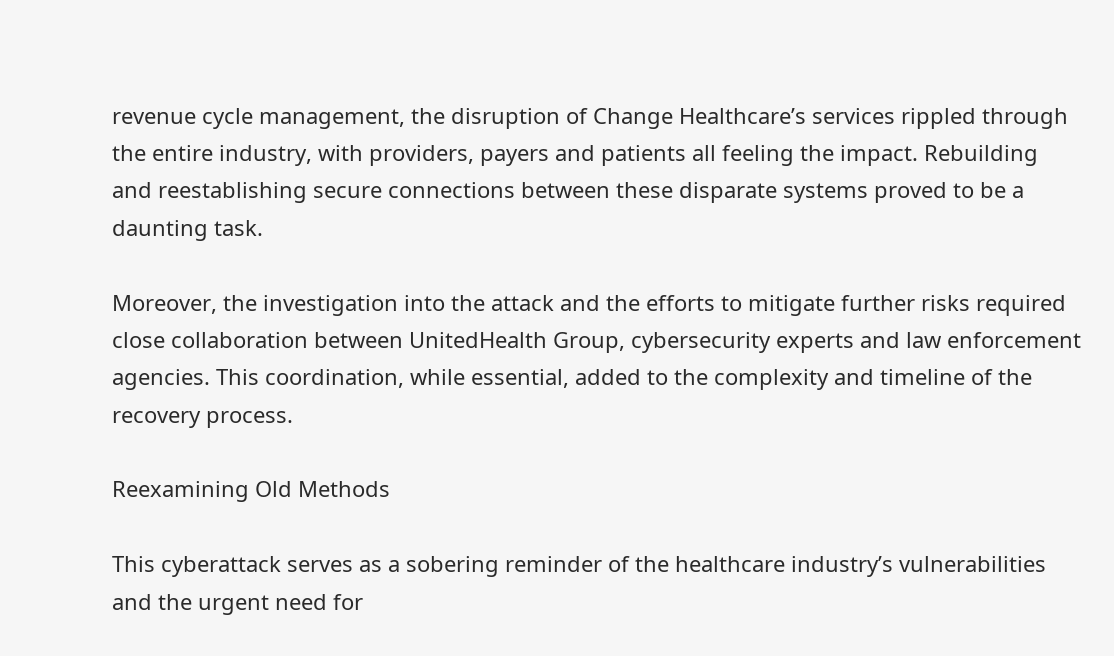revenue cycle management, the disruption of Change Healthcare’s services rippled through the entire industry, with providers, payers and patients all feeling the impact. Rebuilding and reestablishing secure connections between these disparate systems proved to be a daunting task.

Moreover, the investigation into the attack and the efforts to mitigate further risks required close collaboration between UnitedHealth Group, cybersecurity experts and law enforcement agencies. This coordination, while essential, added to the complexity and timeline of the recovery process.

Reexamining Old Methods

This cyberattack serves as a sobering reminder of the healthcare industry’s vulnerabilities and the urgent need for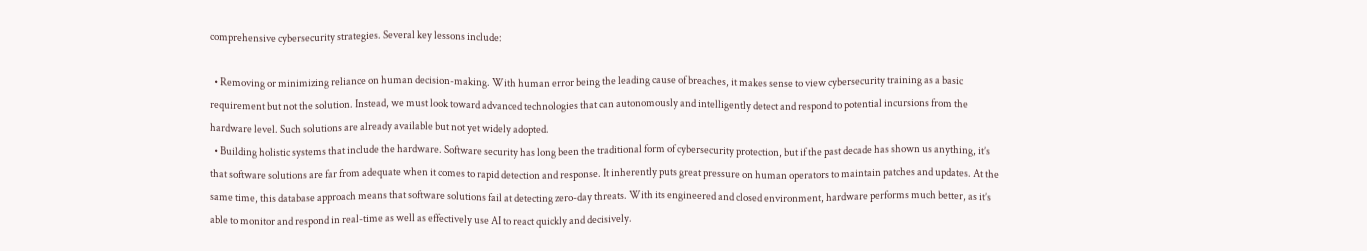comprehensive cybersecurity strategies. Several key lessons include:

  • Removing or minimizing reliance on human decision-making. With human error being the leading cause of breaches, it makes sense to view cybersecurity training as a basic requirement but not the solution. Instead, we must look toward advanced technologies that can autonomously and intelligently detect and respond to potential incursions from the hardware level. Such solutions are already available but not yet widely adopted.
  • Building holistic systems that include the hardware. Software security has long been the traditional form of cybersecurity protection, but if the past decade has shown us anything, it’s that software solutions are far from adequate when it comes to rapid detection and response. It inherently puts great pressure on human operators to maintain patches and updates. At the same time, this database approach means that software solutions fail at detecting zero-day threats. With its engineered and closed environment, hardware performs much better, as it’s able to monitor and respond in real-time as well as effectively use AI to react quickly and decisively.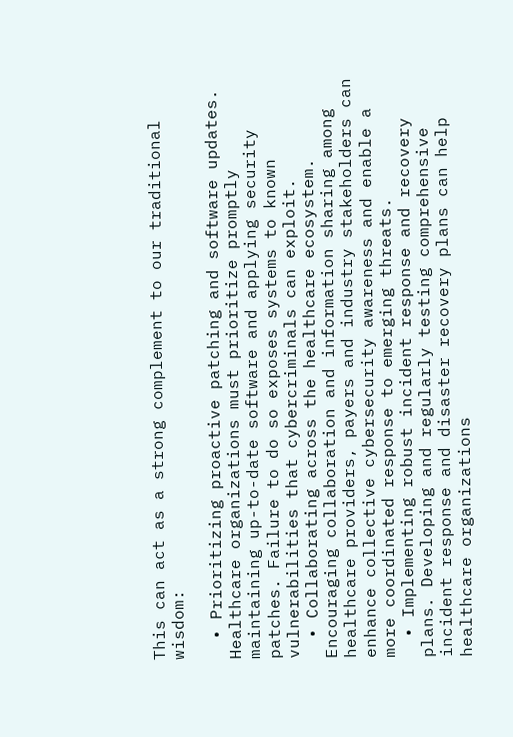This can act as a strong complement to our traditional wisdom:

  • Prioritizing proactive patching and software updates. Healthcare organizations must prioritize promptly maintaining up-to-date software and applying security patches. Failure to do so exposes systems to known vulnerabilities that cybercriminals can exploit.
  • Collaborating across the healthcare ecosystem. Encouraging collaboration and information sharing among healthcare providers, payers and industry stakeholders can enhance collective cybersecurity awareness and enable a more coordinated response to emerging threats.
  • Implementing robust incident response and recovery plans. Developing and regularly testing comprehensive incident response and disaster recovery plans can help healthcare organizations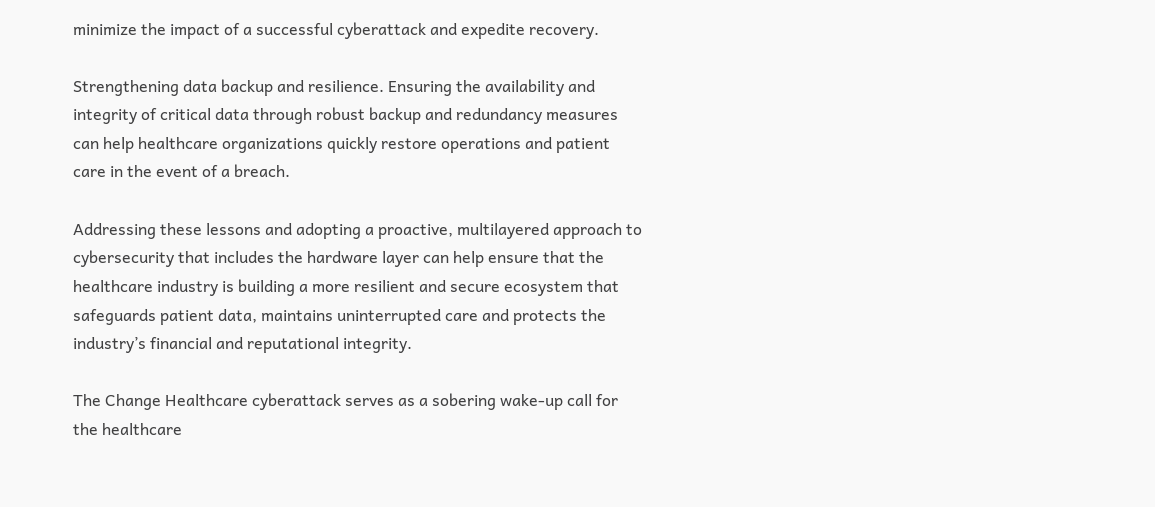minimize the impact of a successful cyberattack and expedite recovery.

Strengthening data backup and resilience. Ensuring the availability and integrity of critical data through robust backup and redundancy measures can help healthcare organizations quickly restore operations and patient care in the event of a breach.

Addressing these lessons and adopting a proactive, multilayered approach to cybersecurity that includes the hardware layer can help ensure that the healthcare industry is building a more resilient and secure ecosystem that safeguards patient data, maintains uninterrupted care and protects the industry’s financial and reputational integrity.

The Change Healthcare cyberattack serves as a sobering wake-up call for the healthcare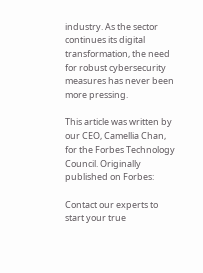industry. As the sector continues its digital transformation, the need for robust cybersecurity measures has never been more pressing.

This article was written by our CEO, Camellia Chan, for the Forbes Technology Council. Originally published on Forbes:

Contact our experts to start your true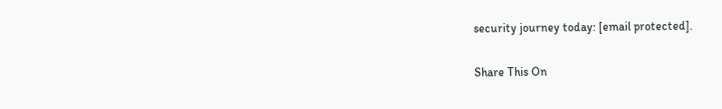security journey today: [email protected].

Share This On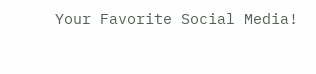Your Favorite Social Media!